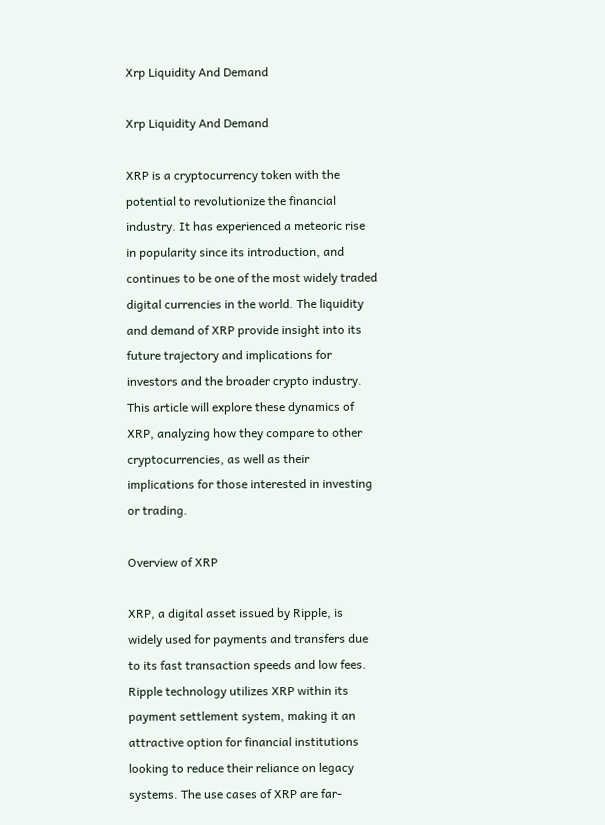Xrp Liquidity And Demand

Xrp Liquidity And Demand

XRP is a cryptocurrency token with the potential to revolutionize the financial industry. It has experienced a meteoric rise in popularity since its introduction, and continues to be one of the most widely traded digital currencies in the world. The liquidity and demand of XRP provide insight into its future trajectory and implications for investors and the broader crypto industry. This article will explore these dynamics of XRP, analyzing how they compare to other cryptocurrencies, as well as their implications for those interested in investing or trading.

Overview of XRP

XRP, a digital asset issued by Ripple, is widely used for payments and transfers due to its fast transaction speeds and low fees. Ripple technology utilizes XRP within its payment settlement system, making it an attractive option for financial institutions looking to reduce their reliance on legacy systems. The use cases of XRP are far-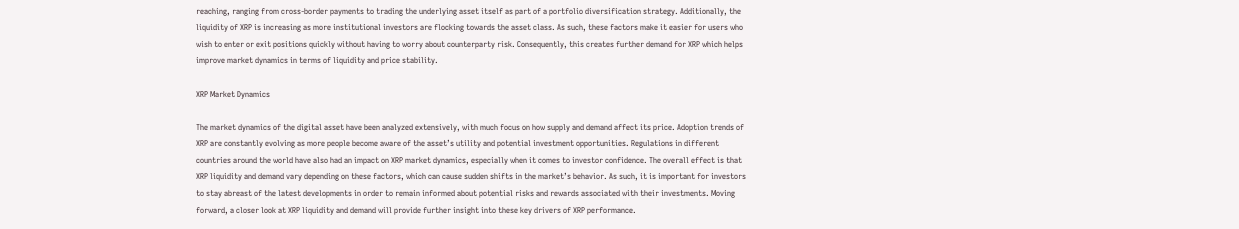reaching, ranging from cross-border payments to trading the underlying asset itself as part of a portfolio diversification strategy. Additionally, the liquidity of XRP is increasing as more institutional investors are flocking towards the asset class. As such, these factors make it easier for users who wish to enter or exit positions quickly without having to worry about counterparty risk. Consequently, this creates further demand for XRP which helps improve market dynamics in terms of liquidity and price stability.

XRP Market Dynamics

The market dynamics of the digital asset have been analyzed extensively, with much focus on how supply and demand affect its price. Adoption trends of XRP are constantly evolving as more people become aware of the asset’s utility and potential investment opportunities. Regulations in different countries around the world have also had an impact on XRP market dynamics, especially when it comes to investor confidence. The overall effect is that XRP liquidity and demand vary depending on these factors, which can cause sudden shifts in the market’s behavior. As such, it is important for investors to stay abreast of the latest developments in order to remain informed about potential risks and rewards associated with their investments. Moving forward, a closer look at XRP liquidity and demand will provide further insight into these key drivers of XRP performance.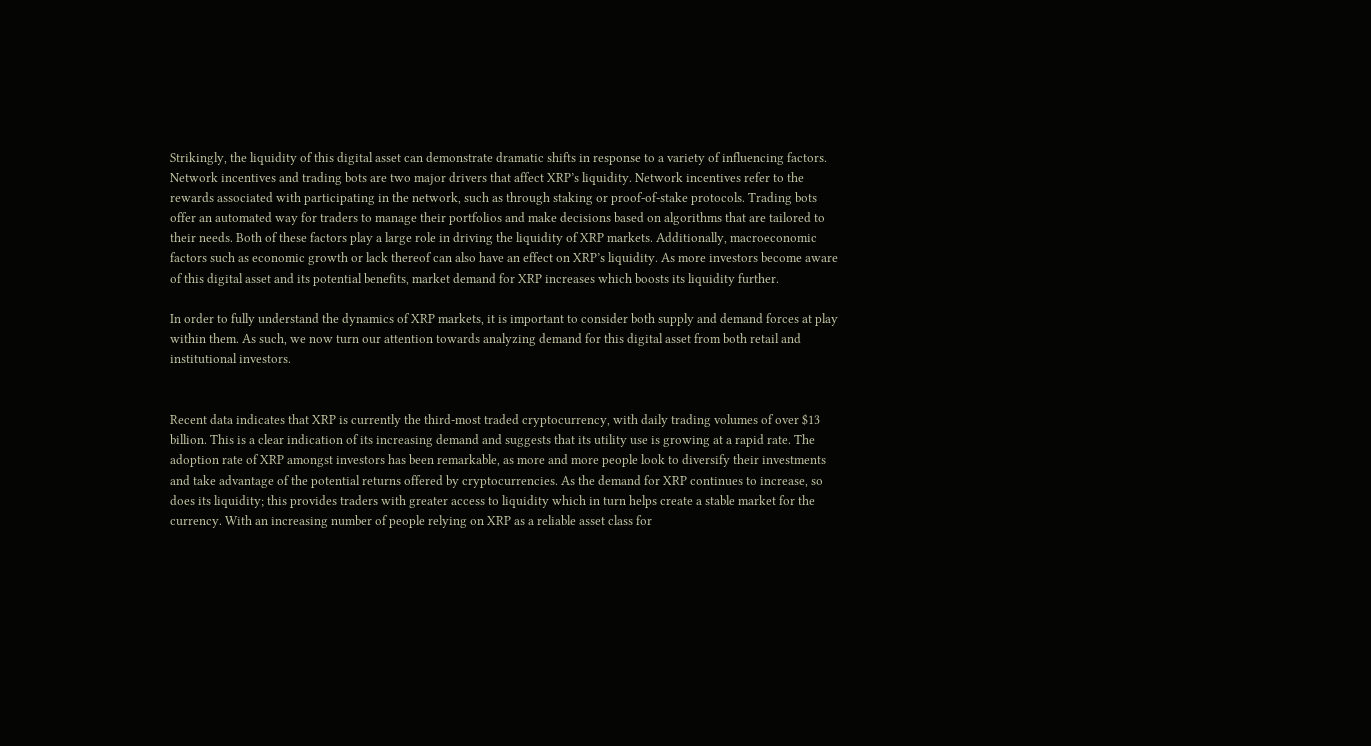Strikingly, the liquidity of this digital asset can demonstrate dramatic shifts in response to a variety of influencing factors. Network incentives and trading bots are two major drivers that affect XRP’s liquidity. Network incentives refer to the rewards associated with participating in the network, such as through staking or proof-of-stake protocols. Trading bots offer an automated way for traders to manage their portfolios and make decisions based on algorithms that are tailored to their needs. Both of these factors play a large role in driving the liquidity of XRP markets. Additionally, macroeconomic factors such as economic growth or lack thereof can also have an effect on XRP’s liquidity. As more investors become aware of this digital asset and its potential benefits, market demand for XRP increases which boosts its liquidity further.

In order to fully understand the dynamics of XRP markets, it is important to consider both supply and demand forces at play within them. As such, we now turn our attention towards analyzing demand for this digital asset from both retail and institutional investors.


Recent data indicates that XRP is currently the third-most traded cryptocurrency, with daily trading volumes of over $13 billion. This is a clear indication of its increasing demand and suggests that its utility use is growing at a rapid rate. The adoption rate of XRP amongst investors has been remarkable, as more and more people look to diversify their investments and take advantage of the potential returns offered by cryptocurrencies. As the demand for XRP continues to increase, so does its liquidity; this provides traders with greater access to liquidity which in turn helps create a stable market for the currency. With an increasing number of people relying on XRP as a reliable asset class for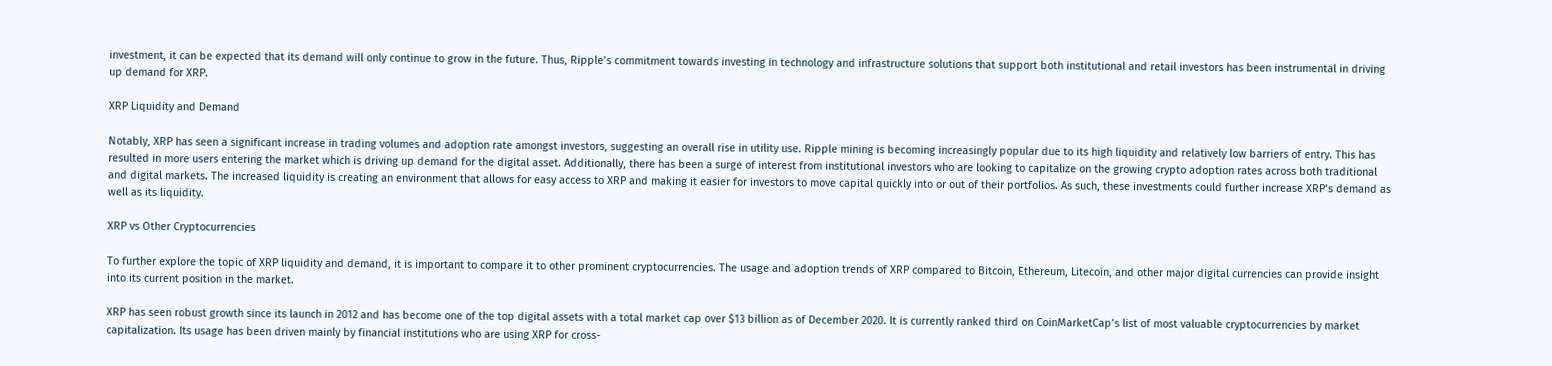investment, it can be expected that its demand will only continue to grow in the future. Thus, Ripple’s commitment towards investing in technology and infrastructure solutions that support both institutional and retail investors has been instrumental in driving up demand for XRP.

XRP Liquidity and Demand

Notably, XRP has seen a significant increase in trading volumes and adoption rate amongst investors, suggesting an overall rise in utility use. Ripple mining is becoming increasingly popular due to its high liquidity and relatively low barriers of entry. This has resulted in more users entering the market which is driving up demand for the digital asset. Additionally, there has been a surge of interest from institutional investors who are looking to capitalize on the growing crypto adoption rates across both traditional and digital markets. The increased liquidity is creating an environment that allows for easy access to XRP and making it easier for investors to move capital quickly into or out of their portfolios. As such, these investments could further increase XRP’s demand as well as its liquidity.

XRP vs Other Cryptocurrencies

To further explore the topic of XRP liquidity and demand, it is important to compare it to other prominent cryptocurrencies. The usage and adoption trends of XRP compared to Bitcoin, Ethereum, Litecoin, and other major digital currencies can provide insight into its current position in the market.

XRP has seen robust growth since its launch in 2012 and has become one of the top digital assets with a total market cap over $13 billion as of December 2020. It is currently ranked third on CoinMarketCap’s list of most valuable cryptocurrencies by market capitalization. Its usage has been driven mainly by financial institutions who are using XRP for cross-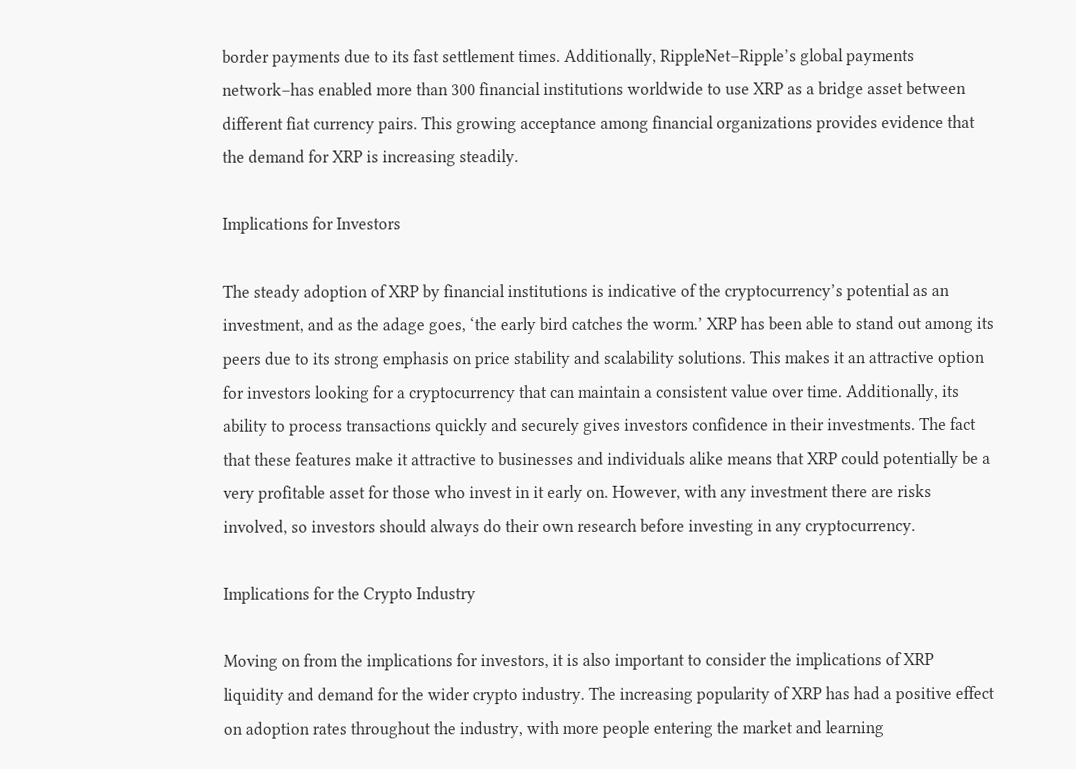border payments due to its fast settlement times. Additionally, RippleNet–Ripple’s global payments network–has enabled more than 300 financial institutions worldwide to use XRP as a bridge asset between different fiat currency pairs. This growing acceptance among financial organizations provides evidence that the demand for XRP is increasing steadily.

Implications for Investors

The steady adoption of XRP by financial institutions is indicative of the cryptocurrency’s potential as an investment, and as the adage goes, ‘the early bird catches the worm.’ XRP has been able to stand out among its peers due to its strong emphasis on price stability and scalability solutions. This makes it an attractive option for investors looking for a cryptocurrency that can maintain a consistent value over time. Additionally, its ability to process transactions quickly and securely gives investors confidence in their investments. The fact that these features make it attractive to businesses and individuals alike means that XRP could potentially be a very profitable asset for those who invest in it early on. However, with any investment there are risks involved, so investors should always do their own research before investing in any cryptocurrency.

Implications for the Crypto Industry

Moving on from the implications for investors, it is also important to consider the implications of XRP liquidity and demand for the wider crypto industry. The increasing popularity of XRP has had a positive effect on adoption rates throughout the industry, with more people entering the market and learning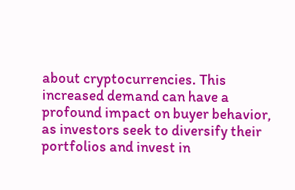about cryptocurrencies. This increased demand can have a profound impact on buyer behavior, as investors seek to diversify their portfolios and invest in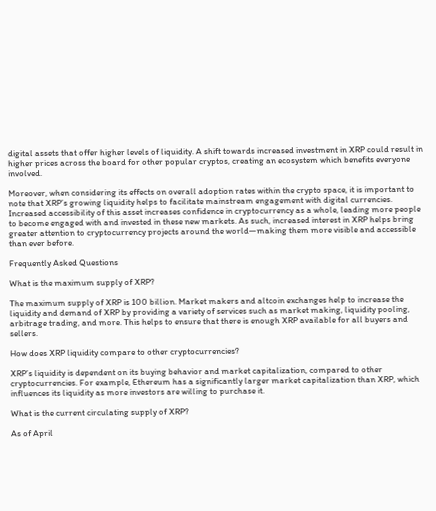digital assets that offer higher levels of liquidity. A shift towards increased investment in XRP could result in higher prices across the board for other popular cryptos, creating an ecosystem which benefits everyone involved.

Moreover, when considering its effects on overall adoption rates within the crypto space, it is important to note that XRP’s growing liquidity helps to facilitate mainstream engagement with digital currencies. Increased accessibility of this asset increases confidence in cryptocurrency as a whole, leading more people to become engaged with and invested in these new markets. As such, increased interest in XRP helps bring greater attention to cryptocurrency projects around the world—making them more visible and accessible than ever before.

Frequently Asked Questions

What is the maximum supply of XRP?

The maximum supply of XRP is 100 billion. Market makers and altcoin exchanges help to increase the liquidity and demand of XRP by providing a variety of services such as market making, liquidity pooling, arbitrage trading, and more. This helps to ensure that there is enough XRP available for all buyers and sellers.

How does XRP liquidity compare to other cryptocurrencies?

XRP’s liquidity is dependent on its buying behavior and market capitalization, compared to other cryptocurrencies. For example, Ethereum has a significantly larger market capitalization than XRP, which influences its liquidity as more investors are willing to purchase it.

What is the current circulating supply of XRP?

As of April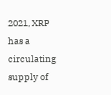2021, XRP has a circulating supply of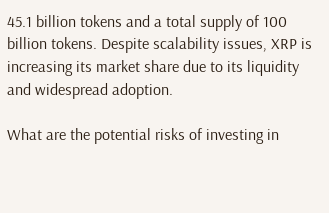45.1 billion tokens and a total supply of 100 billion tokens. Despite scalability issues, XRP is increasing its market share due to its liquidity and widespread adoption.

What are the potential risks of investing in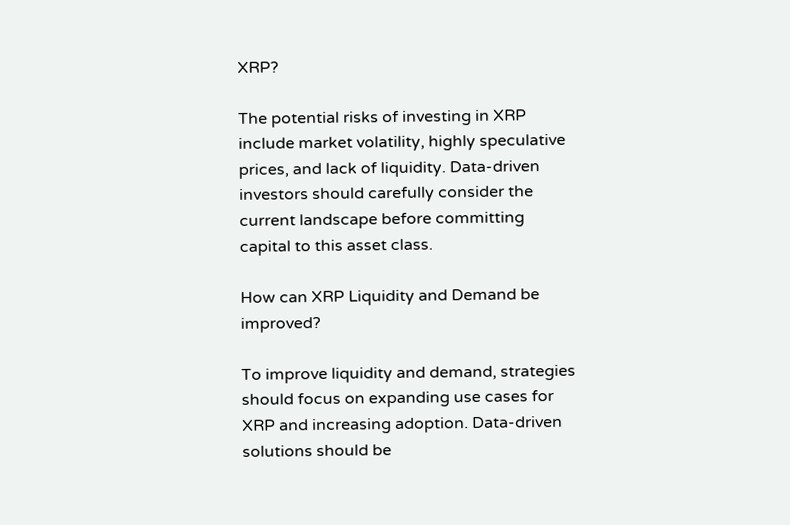XRP?

The potential risks of investing in XRP include market volatility, highly speculative prices, and lack of liquidity. Data-driven investors should carefully consider the current landscape before committing capital to this asset class.

How can XRP Liquidity and Demand be improved?

To improve liquidity and demand, strategies should focus on expanding use cases for XRP and increasing adoption. Data-driven solutions should be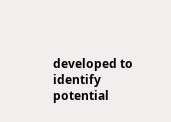developed to identify potential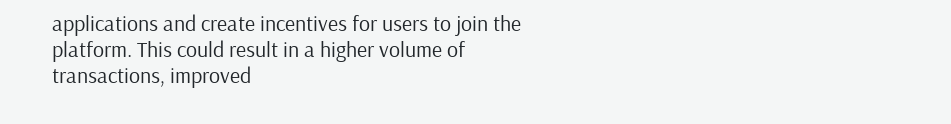applications and create incentives for users to join the platform. This could result in a higher volume of transactions, improved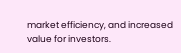market efficiency, and increased value for investors.